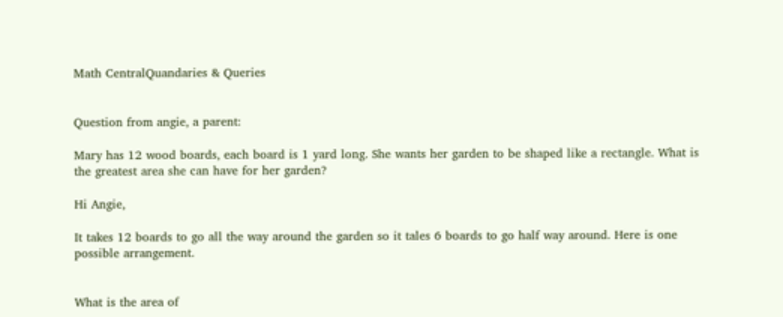Math CentralQuandaries & Queries


Question from angie, a parent:

Mary has 12 wood boards, each board is 1 yard long. She wants her garden to be shaped like a rectangle. What is the greatest area she can have for her garden?

Hi Angie,

It takes 12 boards to go all the way around the garden so it tales 6 boards to go half way around. Here is one possible arrangement.


What is the area of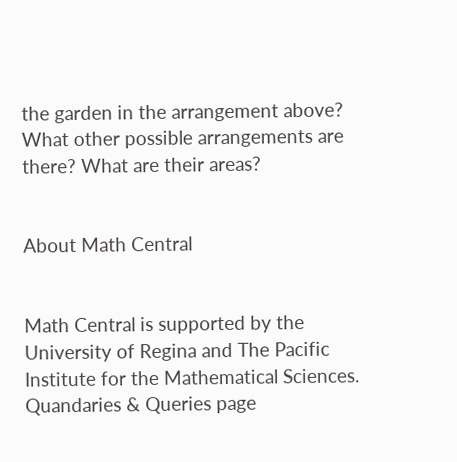the garden in the arrangement above? What other possible arrangements are there? What are their areas?


About Math Central


Math Central is supported by the University of Regina and The Pacific Institute for the Mathematical Sciences.
Quandaries & Queries page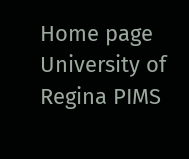Home page University of Regina PIMS